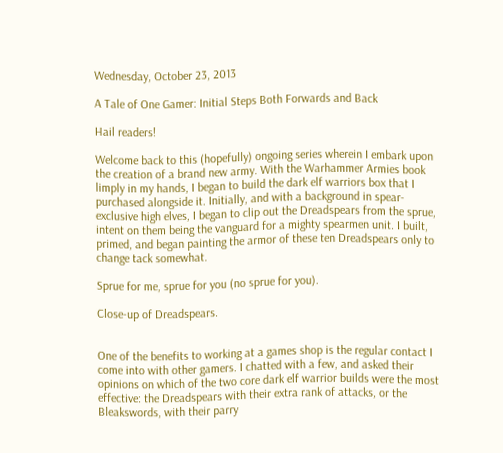Wednesday, October 23, 2013

A Tale of One Gamer: Initial Steps Both Forwards and Back

Hail readers!

Welcome back to this (hopefully) ongoing series wherein I embark upon the creation of a brand new army. With the Warhammer Armies book limply in my hands, I began to build the dark elf warriors box that I purchased alongside it. Initially, and with a background in spear-exclusive high elves, I began to clip out the Dreadspears from the sprue, intent on them being the vanguard for a mighty spearmen unit. I built, primed, and began painting the armor of these ten Dreadspears only to change tack somewhat.

Sprue for me, sprue for you (no sprue for you).

Close-up of Dreadspears.


One of the benefits to working at a games shop is the regular contact I come into with other gamers. I chatted with a few, and asked their opinions on which of the two core dark elf warrior builds were the most effective: the Dreadspears with their extra rank of attacks, or the Bleakswords, with their parry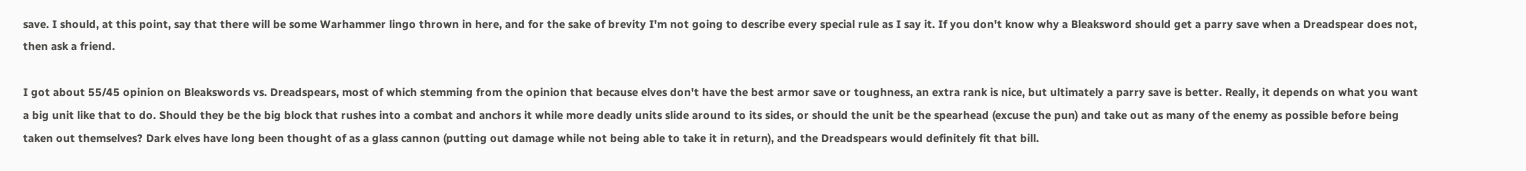save. I should, at this point, say that there will be some Warhammer lingo thrown in here, and for the sake of brevity I'm not going to describe every special rule as I say it. If you don't know why a Bleaksword should get a parry save when a Dreadspear does not, then ask a friend.

I got about 55/45 opinion on Bleakswords vs. Dreadspears, most of which stemming from the opinion that because elves don't have the best armor save or toughness, an extra rank is nice, but ultimately a parry save is better. Really, it depends on what you want a big unit like that to do. Should they be the big block that rushes into a combat and anchors it while more deadly units slide around to its sides, or should the unit be the spearhead (excuse the pun) and take out as many of the enemy as possible before being taken out themselves? Dark elves have long been thought of as a glass cannon (putting out damage while not being able to take it in return), and the Dreadspears would definitely fit that bill.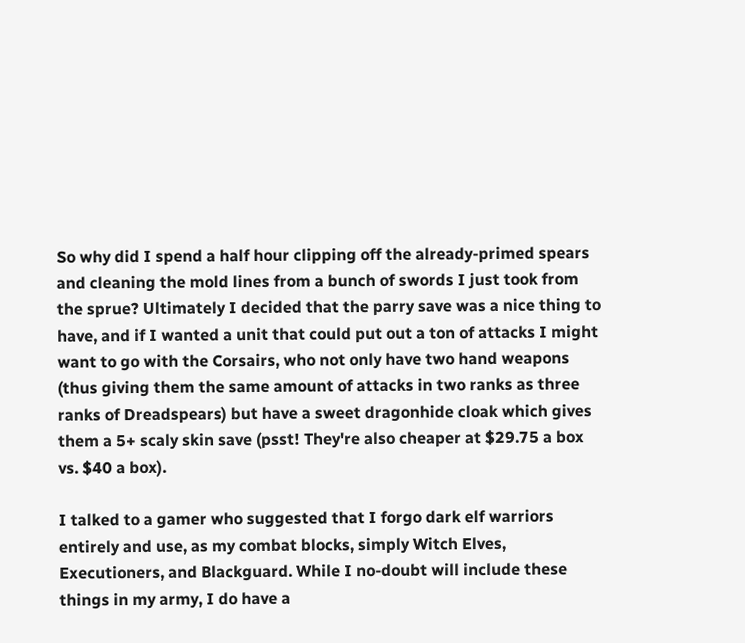So why did I spend a half hour clipping off the already-primed spears and cleaning the mold lines from a bunch of swords I just took from the sprue? Ultimately I decided that the parry save was a nice thing to have, and if I wanted a unit that could put out a ton of attacks I might want to go with the Corsairs, who not only have two hand weapons (thus giving them the same amount of attacks in two ranks as three ranks of Dreadspears) but have a sweet dragonhide cloak which gives them a 5+ scaly skin save (psst! They're also cheaper at $29.75 a box vs. $40 a box).

I talked to a gamer who suggested that I forgo dark elf warriors entirely and use, as my combat blocks, simply Witch Elves, Executioners, and Blackguard. While I no-doubt will include these things in my army, I do have a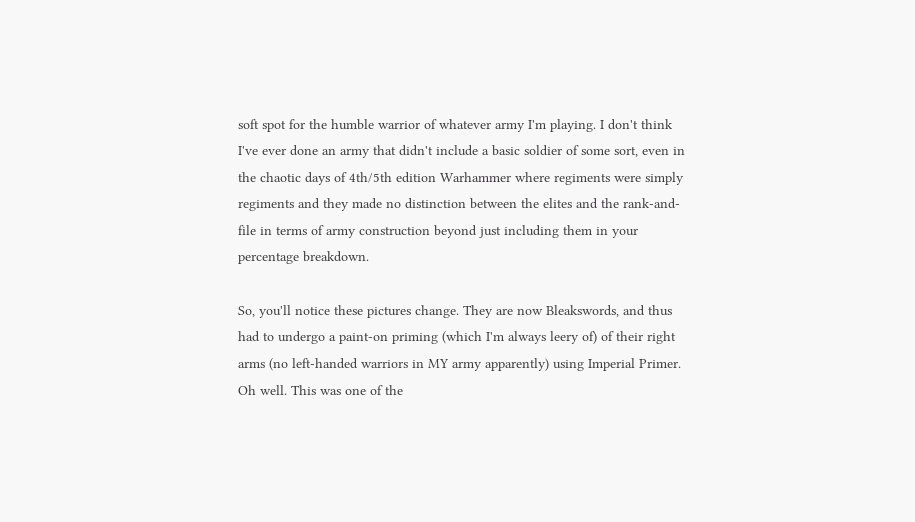soft spot for the humble warrior of whatever army I'm playing. I don't think I've ever done an army that didn't include a basic soldier of some sort, even in the chaotic days of 4th/5th edition Warhammer where regiments were simply regiments and they made no distinction between the elites and the rank-and-file in terms of army construction beyond just including them in your percentage breakdown.

So, you'll notice these pictures change. They are now Bleakswords, and thus had to undergo a paint-on priming (which I'm always leery of) of their right arms (no left-handed warriors in MY army apparently) using Imperial Primer. Oh well. This was one of the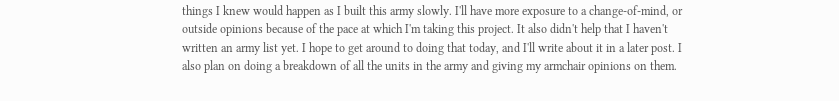things I knew would happen as I built this army slowly. I'll have more exposure to a change-of-mind, or outside opinions because of the pace at which I'm taking this project. It also didn't help that I haven't written an army list yet. I hope to get around to doing that today, and I'll write about it in a later post. I also plan on doing a breakdown of all the units in the army and giving my armchair opinions on them.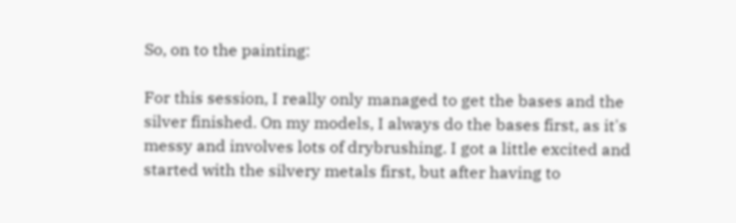So, on to the painting:

For this session, I really only managed to get the bases and the silver finished. On my models, I always do the bases first, as it's messy and involves lots of drybrushing. I got a little excited and started with the silvery metals first, but after having to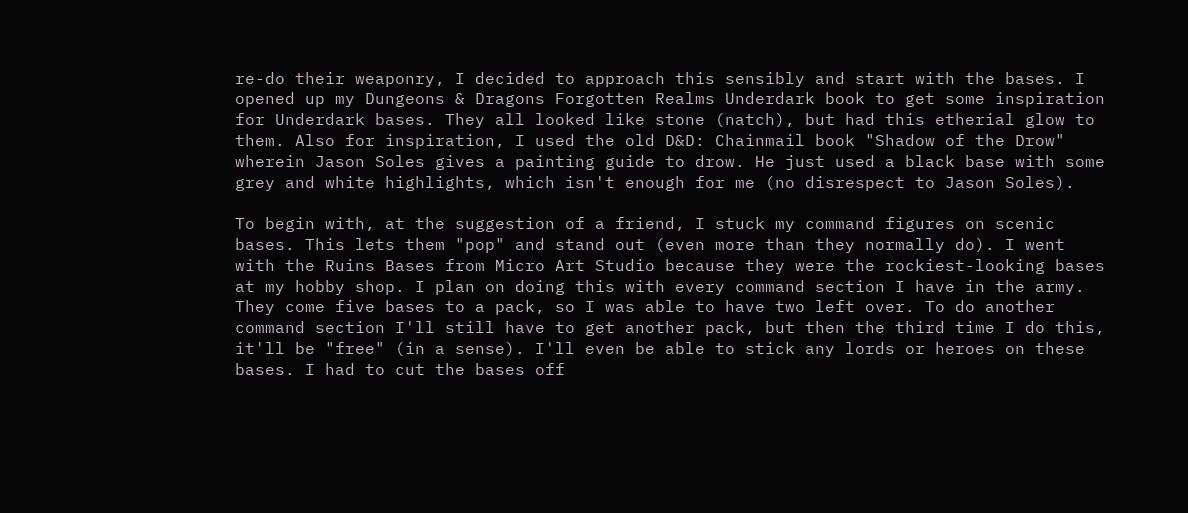re-do their weaponry, I decided to approach this sensibly and start with the bases. I opened up my Dungeons & Dragons Forgotten Realms Underdark book to get some inspiration for Underdark bases. They all looked like stone (natch), but had this etherial glow to them. Also for inspiration, I used the old D&D: Chainmail book "Shadow of the Drow" wherein Jason Soles gives a painting guide to drow. He just used a black base with some grey and white highlights, which isn't enough for me (no disrespect to Jason Soles).

To begin with, at the suggestion of a friend, I stuck my command figures on scenic bases. This lets them "pop" and stand out (even more than they normally do). I went with the Ruins Bases from Micro Art Studio because they were the rockiest-looking bases at my hobby shop. I plan on doing this with every command section I have in the army. They come five bases to a pack, so I was able to have two left over. To do another command section I'll still have to get another pack, but then the third time I do this, it'll be "free" (in a sense). I'll even be able to stick any lords or heroes on these bases. I had to cut the bases off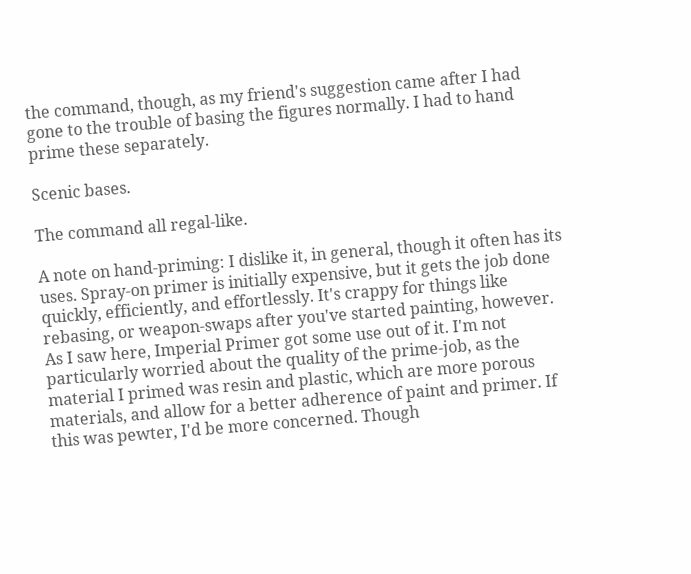the command, though, as my friend's suggestion came after I had gone to the trouble of basing the figures normally. I had to hand prime these separately.

Scenic bases.

The command all regal-like.

A note on hand-priming: I dislike it, in general, though it often has its uses. Spray-on primer is initially expensive, but it gets the job done quickly, efficiently, and effortlessly. It's crappy for things like rebasing, or weapon-swaps after you've started painting, however. As I saw here, Imperial Primer got some use out of it. I'm not particularly worried about the quality of the prime-job, as the material I primed was resin and plastic, which are more porous materials, and allow for a better adherence of paint and primer. If this was pewter, I'd be more concerned. Though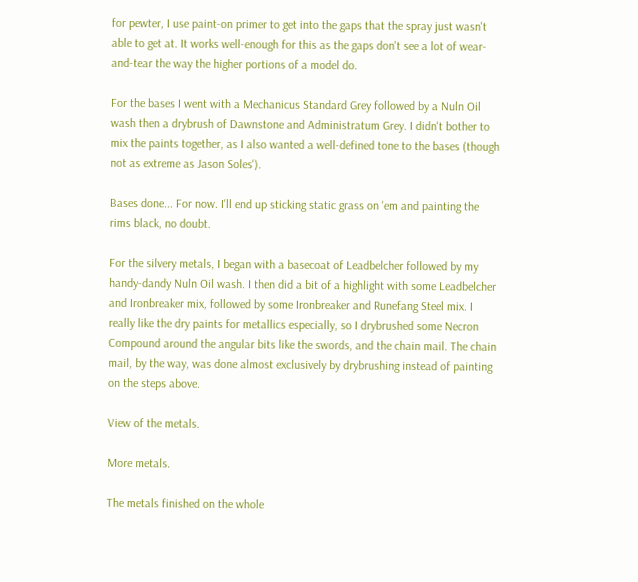for pewter, I use paint-on primer to get into the gaps that the spray just wasn't able to get at. It works well-enough for this as the gaps don't see a lot of wear-and-tear the way the higher portions of a model do.

For the bases I went with a Mechanicus Standard Grey followed by a Nuln Oil wash then a drybrush of Dawnstone and Administratum Grey. I didn't bother to mix the paints together, as I also wanted a well-defined tone to the bases (though not as extreme as Jason Soles').

Bases done... For now. I'll end up sticking static grass on 'em and painting the rims black, no doubt.

For the silvery metals, I began with a basecoat of Leadbelcher followed by my handy-dandy Nuln Oil wash. I then did a bit of a highlight with some Leadbelcher and Ironbreaker mix, followed by some Ironbreaker and Runefang Steel mix. I really like the dry paints for metallics especially, so I drybrushed some Necron Compound around the angular bits like the swords, and the chain mail. The chain mail, by the way, was done almost exclusively by drybrushing instead of painting on the steps above.

View of the metals.

More metals.

The metals finished on the whole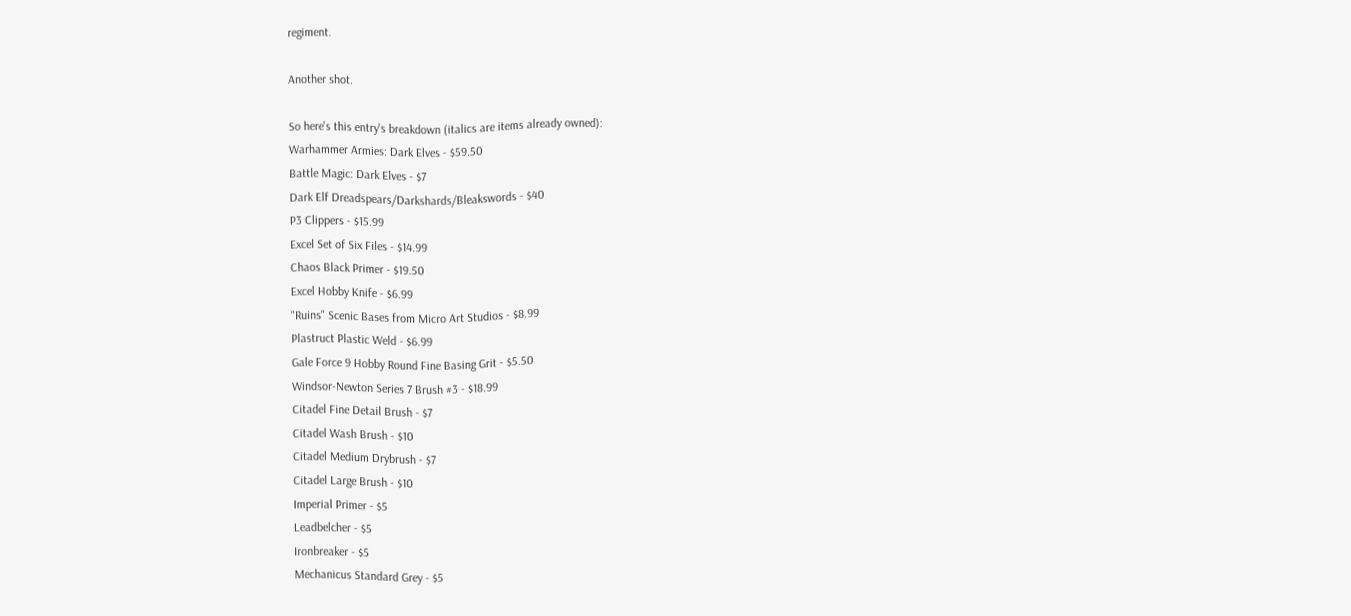regiment.

Another shot.

So here's this entry's breakdown (italics are items already owned):
Warhammer Armies: Dark Elves - $59.50
Battle Magic: Dark Elves - $7
Dark Elf Dreadspears/Darkshards/Bleakswords - $40
P3 Clippers - $15.99
Excel Set of Six Files - $14.99
Chaos Black Primer - $19.50
Excel Hobby Knife - $6.99
"Ruins" Scenic Bases from Micro Art Studios - $8.99
Plastruct Plastic Weld - $6.99
Gale Force 9 Hobby Round Fine Basing Grit - $5.50
Windsor-Newton Series 7 Brush #3 - $18.99
Citadel Fine Detail Brush - $7
Citadel Wash Brush - $10
Citadel Medium Drybrush - $7
Citadel Large Brush - $10
Imperial Primer - $5
Leadbelcher - $5
Ironbreaker - $5
Mechanicus Standard Grey - $5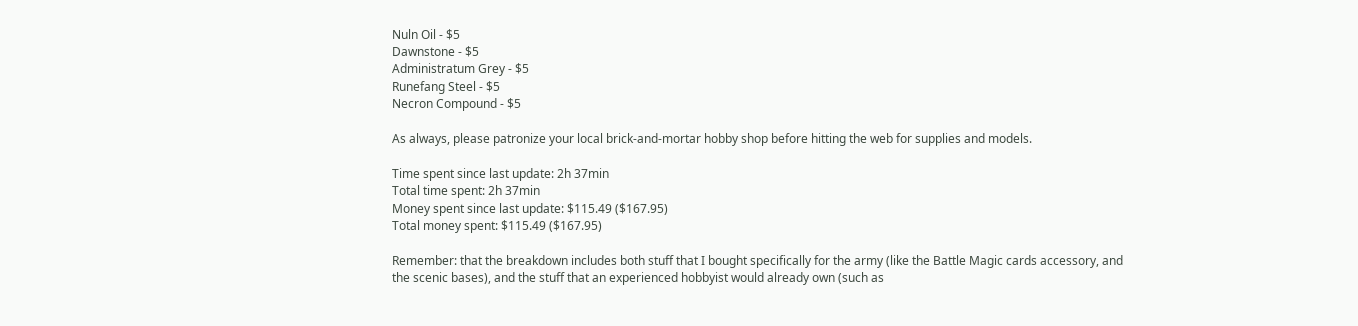Nuln Oil - $5
Dawnstone - $5
Administratum Grey - $5
Runefang Steel - $5
Necron Compound - $5

As always, please patronize your local brick-and-mortar hobby shop before hitting the web for supplies and models.

Time spent since last update: 2h 37min
Total time spent: 2h 37min
Money spent since last update: $115.49 ($167.95)
Total money spent: $115.49 ($167.95)

Remember: that the breakdown includes both stuff that I bought specifically for the army (like the Battle Magic cards accessory, and the scenic bases), and the stuff that an experienced hobbyist would already own (such as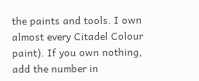the paints and tools. I own almost every Citadel Colour paint). If you own nothing, add the number in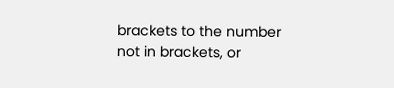brackets to the number not in brackets, or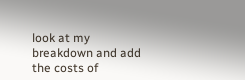look at my breakdown and add the costs of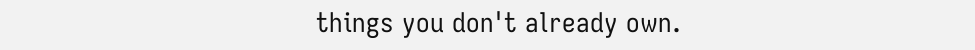things you don't already own.